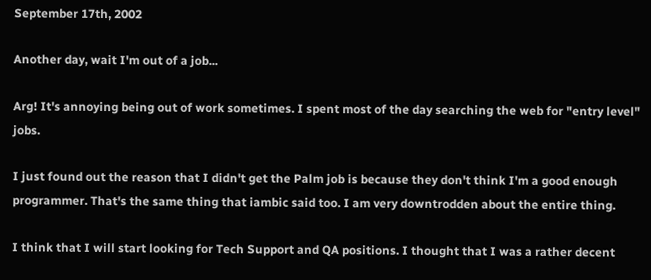September 17th, 2002

Another day, wait I'm out of a job...

Arg! It's annoying being out of work sometimes. I spent most of the day searching the web for "entry level" jobs.

I just found out the reason that I didn't get the Palm job is because they don't think I'm a good enough programmer. That's the same thing that iambic said too. I am very downtrodden about the entire thing.

I think that I will start looking for Tech Support and QA positions. I thought that I was a rather decent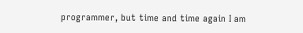programmer, but time and time again I am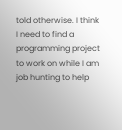told otherwise. I think I need to find a programming project to work on while I am job hunting to help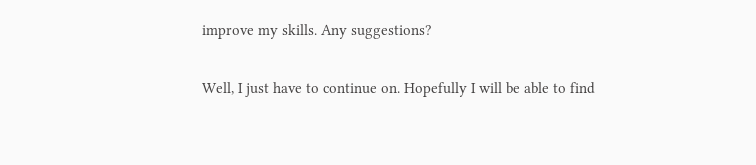improve my skills. Any suggestions?

Well, I just have to continue on. Hopefully I will be able to find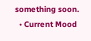something soon.
  • Current Mood